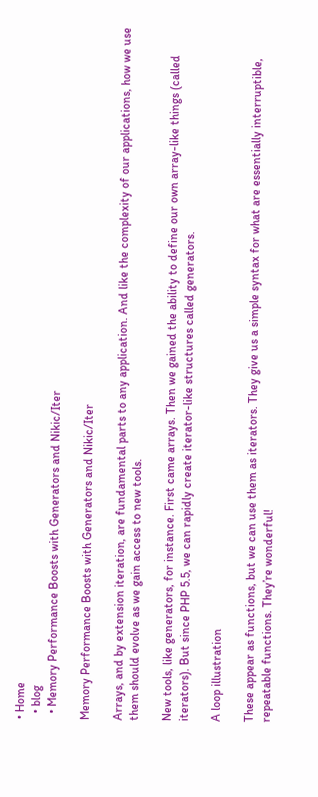• Home
  • blog
  • Memory Performance Boosts with Generators and Nikic/Iter

Memory Performance Boosts with Generators and Nikic/Iter

Arrays, and by extension iteration, are fundamental parts to any application. And like the complexity of our applications, how we use them should evolve as we gain access to new tools.

New tools, like generators, for instance. First came arrays. Then we gained the ability to define our own array-like things (called iterators). But since PHP 5.5, we can rapidly create iterator-like structures called generators.

A loop illustration

These appear as functions, but we can use them as iterators. They give us a simple syntax for what are essentially interruptible, repeatable functions. They’re wonderful!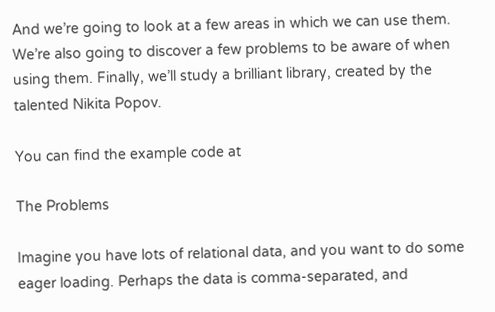And we’re going to look at a few areas in which we can use them. We’re also going to discover a few problems to be aware of when using them. Finally, we’ll study a brilliant library, created by the talented Nikita Popov.

You can find the example code at

The Problems

Imagine you have lots of relational data, and you want to do some eager loading. Perhaps the data is comma-separated, and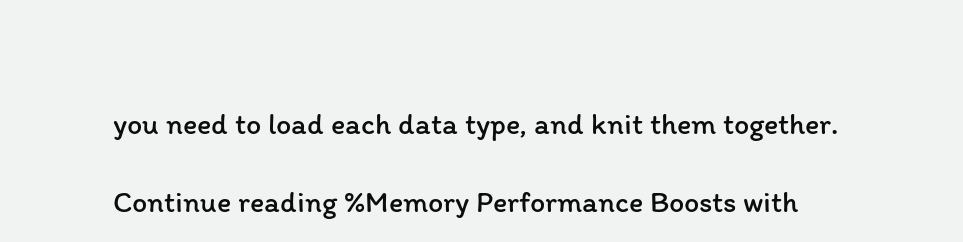you need to load each data type, and knit them together.

Continue reading %Memory Performance Boosts with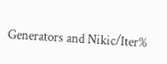Generators and Nikic/Iter%